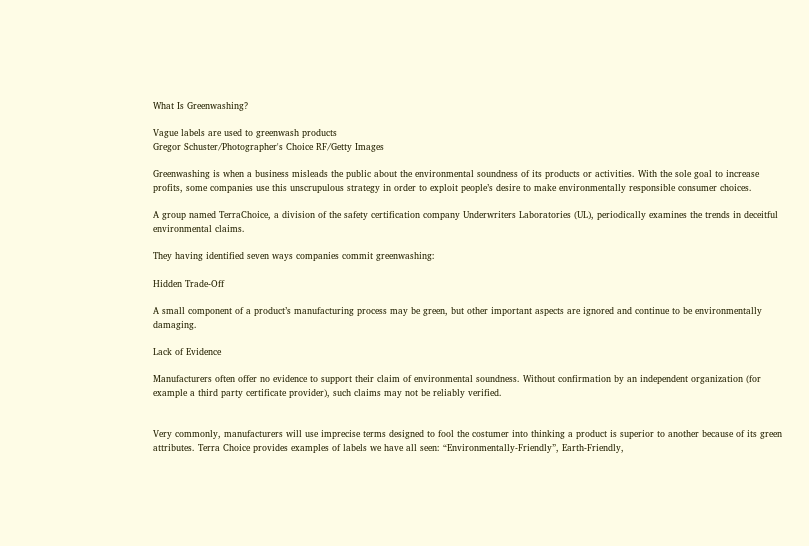What Is Greenwashing?

Vague labels are used to greenwash products
Gregor Schuster/Photographer's Choice RF/Getty Images

Greenwashing is when a business misleads the public about the environmental soundness of its products or activities. With the sole goal to increase profits, some companies use this unscrupulous strategy in order to exploit people’s desire to make environmentally responsible consumer choices.

A group named TerraChoice, a division of the safety certification company Underwriters Laboratories (UL), periodically examines the trends in deceitful environmental claims.

They having identified seven ways companies commit greenwashing:

Hidden Trade-Off

A small component of a product’s manufacturing process may be green, but other important aspects are ignored and continue to be environmentally damaging.

Lack of Evidence

Manufacturers often offer no evidence to support their claim of environmental soundness. Without confirmation by an independent organization (for example a third party certificate provider), such claims may not be reliably verified.


Very commonly, manufacturers will use imprecise terms designed to fool the costumer into thinking a product is superior to another because of its green attributes. Terra Choice provides examples of labels we have all seen: “Environmentally-Friendly”, Earth-Friendly,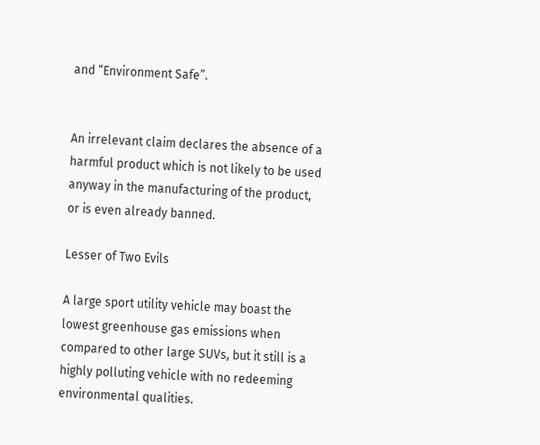and “Environment Safe”.


An irrelevant claim declares the absence of a harmful product which is not likely to be used anyway in the manufacturing of the product, or is even already banned.

Lesser of Two Evils

A large sport utility vehicle may boast the lowest greenhouse gas emissions when compared to other large SUVs, but it still is a highly polluting vehicle with no redeeming environmental qualities.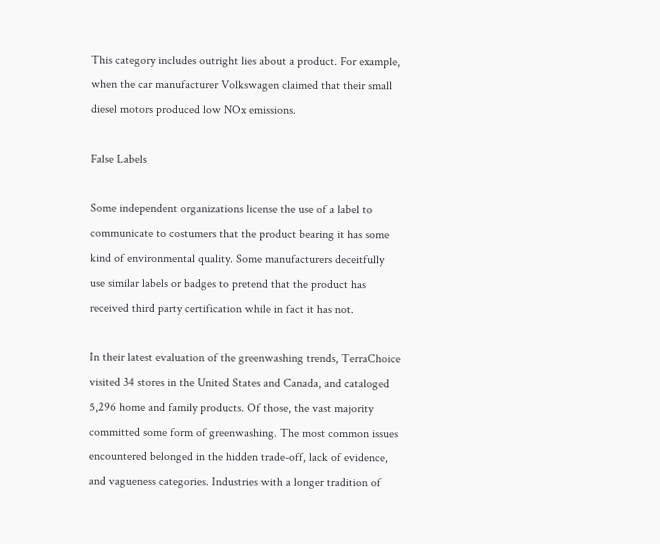This category includes outright lies about a product. For example, when the car manufacturer Volkswagen claimed that their small diesel motors produced low NOx emissions.

False Labels

Some independent organizations license the use of a label to communicate to costumers that the product bearing it has some kind of environmental quality. Some manufacturers deceitfully use similar labels or badges to pretend that the product has received third party certification while in fact it has not.

In their latest evaluation of the greenwashing trends, TerraChoice visited 34 stores in the United States and Canada, and cataloged 5,296 home and family products. Of those, the vast majority committed some form of greenwashing. The most common issues encountered belonged in the hidden trade-off, lack of evidence, and vagueness categories. Industries with a longer tradition of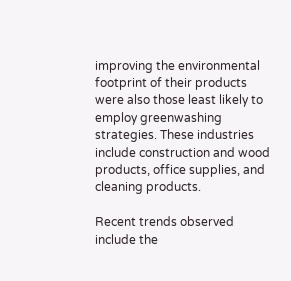improving the environmental footprint of their products were also those least likely to employ greenwashing strategies. These industries include construction and wood products, office supplies, and cleaning products.

Recent trends observed include the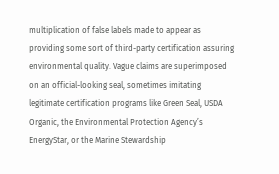multiplication of false labels made to appear as providing some sort of third-party certification assuring environmental quality. Vague claims are superimposed on an official-looking seal, sometimes imitating legitimate certification programs like Green Seal, USDA Organic, the Environmental Protection Agency’s EnergyStar, or the Marine Stewardship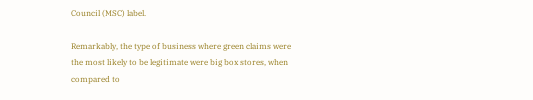Council (MSC) label.

Remarkably, the type of business where green claims were the most likely to be legitimate were big box stores, when compared to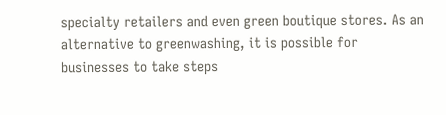specialty retailers and even green boutique stores. As an alternative to greenwashing, it is possible for businesses to take steps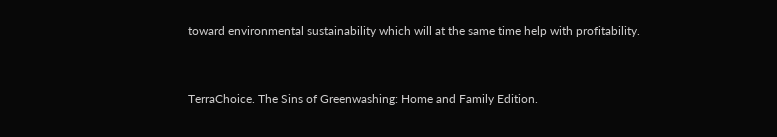toward environmental sustainability which will at the same time help with profitability.


TerraChoice. The Sins of Greenwashing: Home and Family Edition.